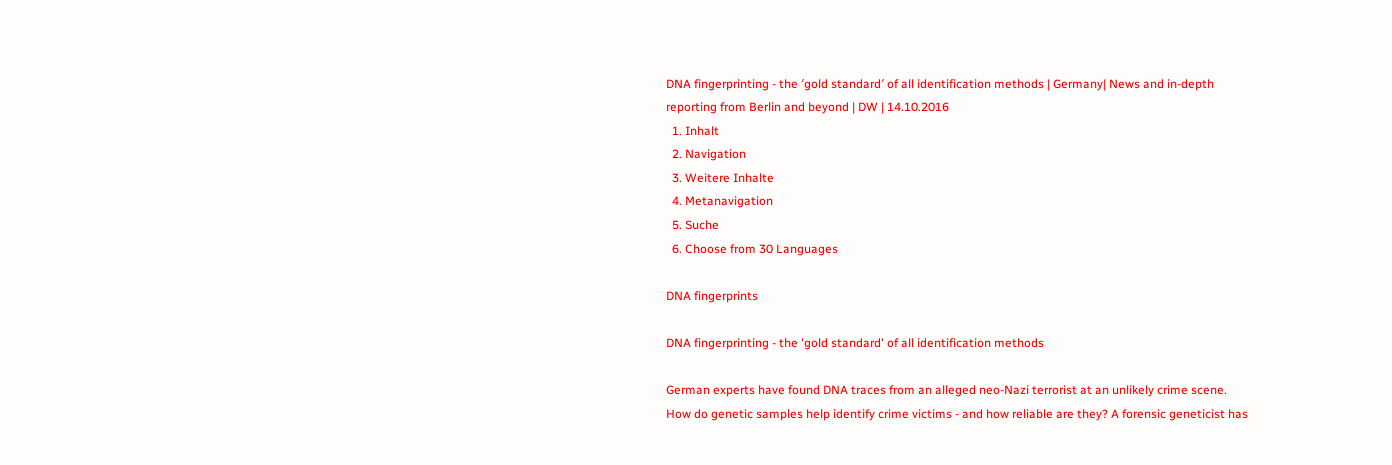DNA fingerprinting - the ′gold standard′ of all identification methods | Germany| News and in-depth reporting from Berlin and beyond | DW | 14.10.2016
  1. Inhalt
  2. Navigation
  3. Weitere Inhalte
  4. Metanavigation
  5. Suche
  6. Choose from 30 Languages

DNA fingerprints

DNA fingerprinting - the 'gold standard' of all identification methods

German experts have found DNA traces from an alleged neo-Nazi terrorist at an unlikely crime scene. How do genetic samples help identify crime victims - and how reliable are they? A forensic geneticist has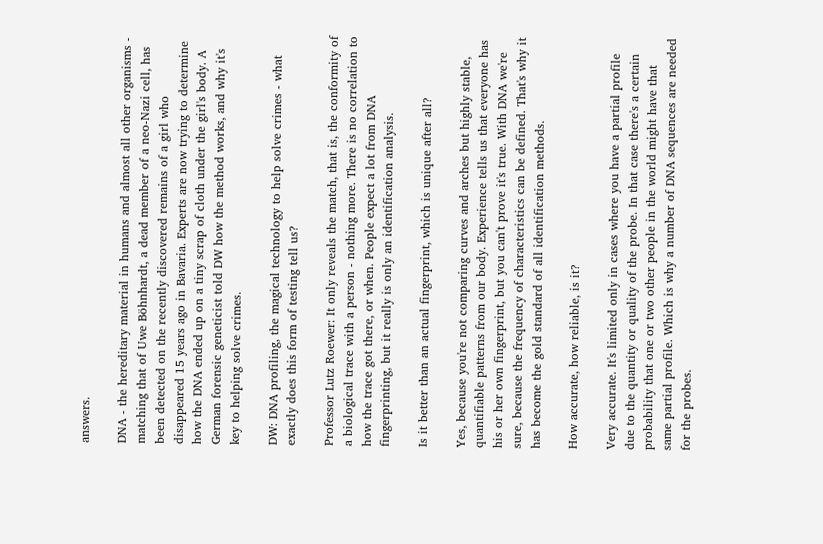answers.

DNA - the hereditary material in humans and almost all other organisms - matching that of Uwe Böhnhardt, a dead member of a neo-Nazi cell, has been detected on the recently discovered remains of a girl who disappeared 15 years ago in Bavaria. Experts are now trying to determine how the DNA ended up on a tiny scrap of cloth under the girl's body. A German forensic geneticist told DW how the method works, and why it's key to helping solve crimes.

DW: DNA profiling, the magical technology to help solve crimes - what exactly does this form of testing tell us?

Professor Lutz Roewer: It only reveals the match, that is, the conformity of a biological trace with a person - nothing more. There is no correlation to how the trace got there, or when. People expect a lot from DNA fingerprinting, but it really is only an identification analysis.

Is it better than an actual fingerprint, which is unique after all?

Yes, because you're not comparing curves and arches but highly stable, quantifiable patterns from our body. Experience tells us that everyone has his or her own fingerprint, but you can't prove it's true. With DNA we're sure, because the frequency of characteristics can be defined. That's why it has become the gold standard of all identification methods.

How accurate, how reliable, is it?

Very accurate. It's limited only in cases where you have a partial profile due to the quantity or quality of the probe. In that case there's a certain probability that one or two other people in the world might have that same partial profile. Which is why a number of DNA sequences are needed for the probes.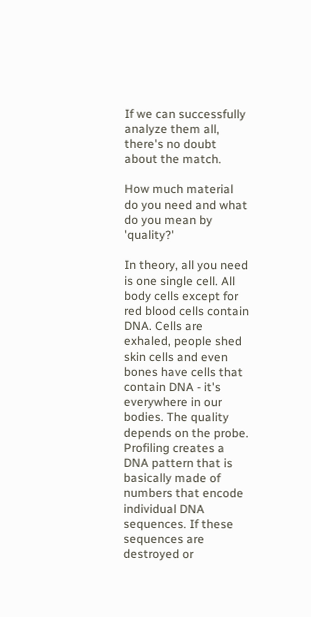If we can successfully analyze them all, there's no doubt about the match.

How much material do you need and what do you mean by 'quality?'

In theory, all you need is one single cell. All body cells except for red blood cells contain DNA. Cells are exhaled, people shed skin cells and even bones have cells that contain DNA - it's everywhere in our bodies. The quality depends on the probe. Profiling creates a DNA pattern that is basically made of numbers that encode individual DNA sequences. If these sequences are destroyed or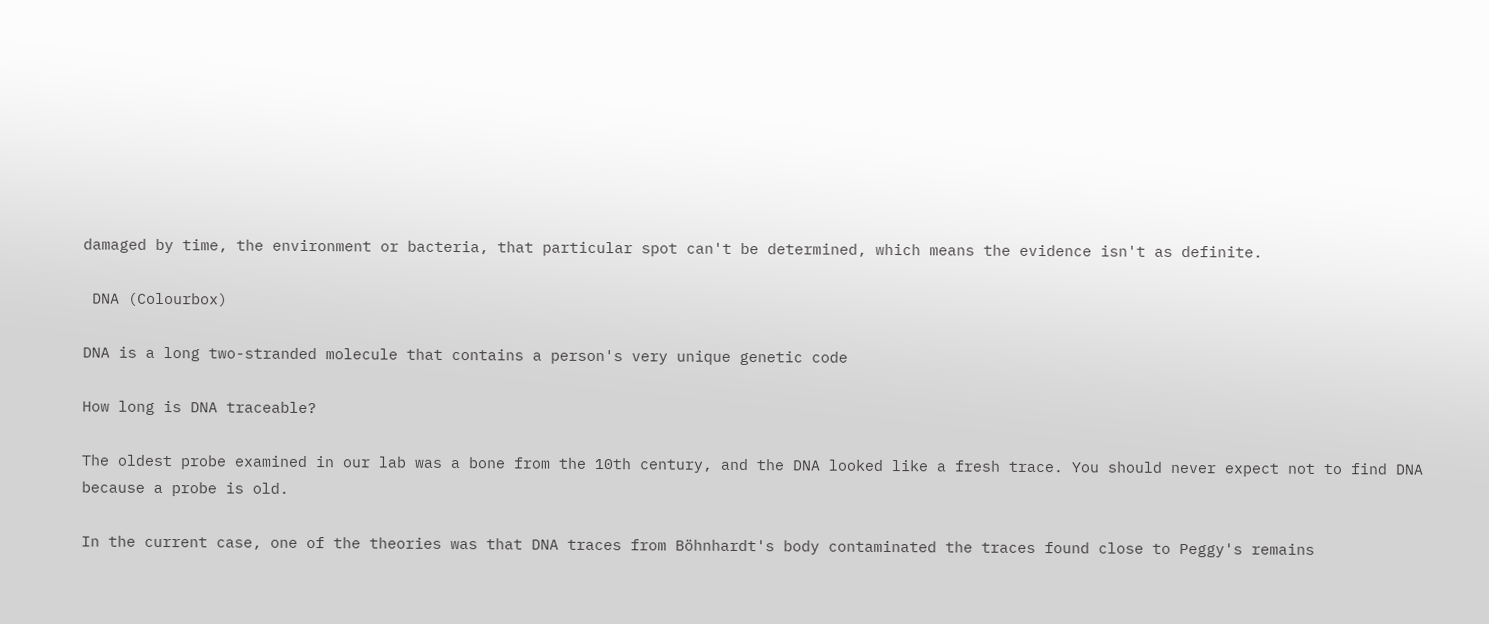damaged by time, the environment or bacteria, that particular spot can't be determined, which means the evidence isn't as definite.

 DNA (Colourbox)

DNA is a long two-stranded molecule that contains a person's very unique genetic code

How long is DNA traceable?

The oldest probe examined in our lab was a bone from the 10th century, and the DNA looked like a fresh trace. You should never expect not to find DNA because a probe is old.

In the current case, one of the theories was that DNA traces from Böhnhardt's body contaminated the traces found close to Peggy's remains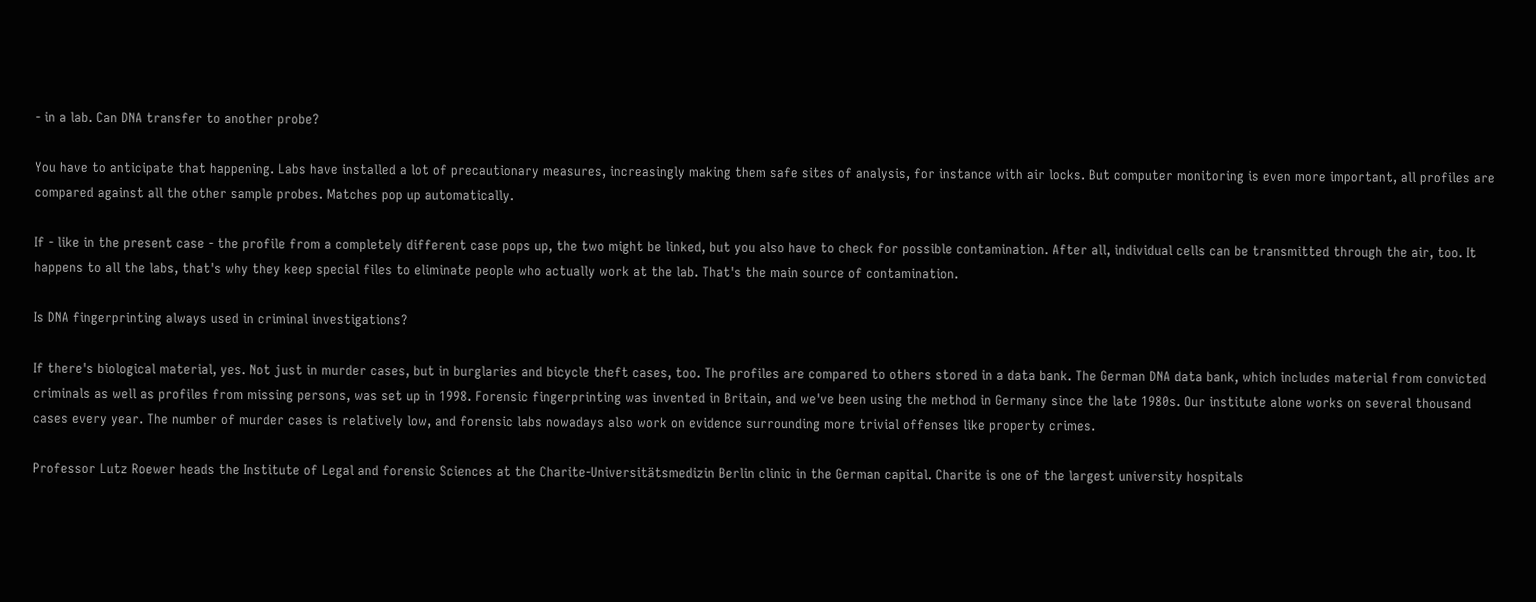- in a lab. Can DNA transfer to another probe?

You have to anticipate that happening. Labs have installed a lot of precautionary measures, increasingly making them safe sites of analysis, for instance with air locks. But computer monitoring is even more important, all profiles are compared against all the other sample probes. Matches pop up automatically.

If - like in the present case - the profile from a completely different case pops up, the two might be linked, but you also have to check for possible contamination. After all, individual cells can be transmitted through the air, too. It happens to all the labs, that's why they keep special files to eliminate people who actually work at the lab. That's the main source of contamination.

Is DNA fingerprinting always used in criminal investigations?

If there's biological material, yes. Not just in murder cases, but in burglaries and bicycle theft cases, too. The profiles are compared to others stored in a data bank. The German DNA data bank, which includes material from convicted criminals as well as profiles from missing persons, was set up in 1998. Forensic fingerprinting was invented in Britain, and we've been using the method in Germany since the late 1980s. Our institute alone works on several thousand cases every year. The number of murder cases is relatively low, and forensic labs nowadays also work on evidence surrounding more trivial offenses like property crimes.

Professor Lutz Roewer heads the Institute of Legal and forensic Sciences at the Charite-Universitätsmedizin Berlin clinic in the German capital. Charite is one of the largest university hospitals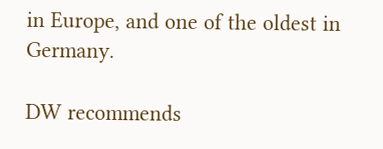in Europe, and one of the oldest in Germany.

DW recommends